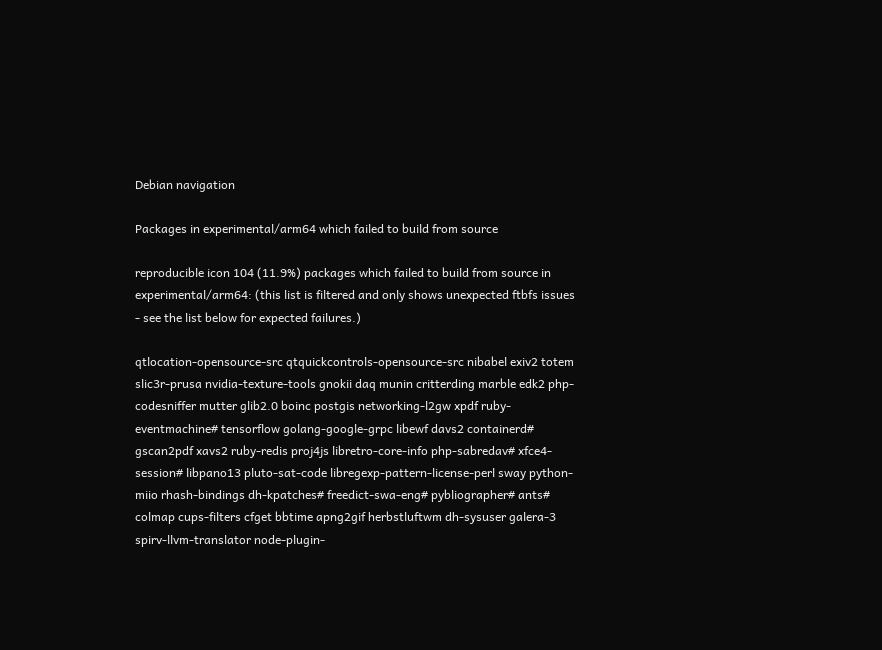Debian navigation

Packages in experimental/arm64 which failed to build from source

reproducible icon 104 (11.9%) packages which failed to build from source in experimental/arm64: (this list is filtered and only shows unexpected ftbfs issues - see the list below for expected failures.)

qtlocation-opensource-src qtquickcontrols-opensource-src nibabel exiv2 totem slic3r-prusa nvidia-texture-tools gnokii daq munin critterding marble edk2 php-codesniffer mutter glib2.0 boinc postgis networking-l2gw xpdf ruby-eventmachine# tensorflow golang-google-grpc libewf davs2 containerd# gscan2pdf xavs2 ruby-redis proj4js libretro-core-info php-sabredav# xfce4-session# libpano13 pluto-sat-code libregexp-pattern-license-perl sway python-miio rhash-bindings dh-kpatches# freedict-swa-eng# pybliographer# ants# colmap cups-filters cfget bbtime apng2gif herbstluftwm dh-sysuser galera-3 spirv-llvm-translator node-plugin-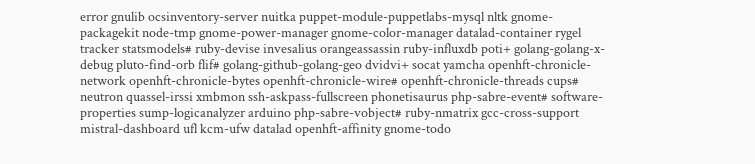error gnulib ocsinventory-server nuitka puppet-module-puppetlabs-mysql nltk gnome-packagekit node-tmp gnome-power-manager gnome-color-manager datalad-container rygel tracker statsmodels# ruby-devise invesalius orangeassassin ruby-influxdb poti+ golang-golang-x-debug pluto-find-orb flif# golang-github-golang-geo dvidvi+ socat yamcha openhft-chronicle-network openhft-chronicle-bytes openhft-chronicle-wire# openhft-chronicle-threads cups# neutron quassel-irssi xmbmon ssh-askpass-fullscreen phonetisaurus php-sabre-event# software-properties sump-logicanalyzer arduino php-sabre-vobject# ruby-nmatrix gcc-cross-support mistral-dashboard ufl kcm-ufw datalad openhft-affinity gnome-todo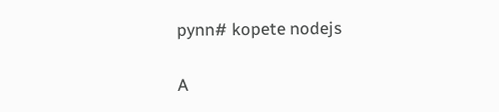pynn# kopete nodejs

A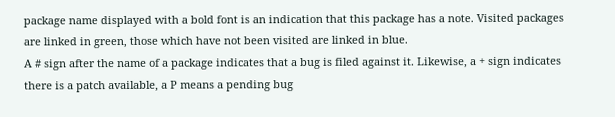package name displayed with a bold font is an indication that this package has a note. Visited packages are linked in green, those which have not been visited are linked in blue.
A # sign after the name of a package indicates that a bug is filed against it. Likewise, a + sign indicates there is a patch available, a P means a pending bug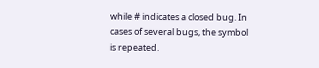while # indicates a closed bug. In cases of several bugs, the symbol is repeated.